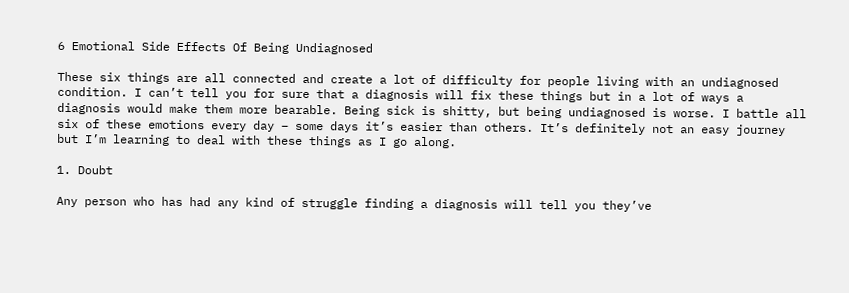6 Emotional Side Effects Of Being Undiagnosed

These six things are all connected and create a lot of difficulty for people living with an undiagnosed condition. I can’t tell you for sure that a diagnosis will fix these things but in a lot of ways a diagnosis would make them more bearable. Being sick is shitty, but being undiagnosed is worse. I battle all six of these emotions every day – some days it’s easier than others. It’s definitely not an easy journey but I’m learning to deal with these things as I go along.

1. Doubt

Any person who has had any kind of struggle finding a diagnosis will tell you they’ve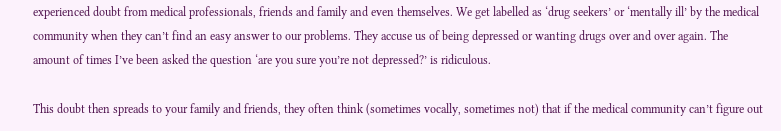experienced doubt from medical professionals, friends and family and even themselves. We get labelled as ‘drug seekers’ or ‘mentally ill’ by the medical community when they can’t find an easy answer to our problems. They accuse us of being depressed or wanting drugs over and over again. The amount of times I’ve been asked the question ‘are you sure you’re not depressed?’ is ridiculous.

This doubt then spreads to your family and friends, they often think (sometimes vocally, sometimes not) that if the medical community can’t figure out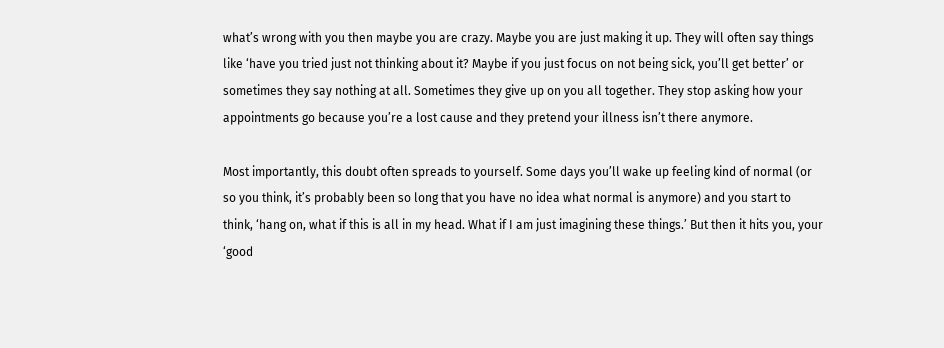what’s wrong with you then maybe you are crazy. Maybe you are just making it up. They will often say things like ‘have you tried just not thinking about it? Maybe if you just focus on not being sick, you’ll get better’ or sometimes they say nothing at all. Sometimes they give up on you all together. They stop asking how your appointments go because you’re a lost cause and they pretend your illness isn’t there anymore.

Most importantly, this doubt often spreads to yourself. Some days you’ll wake up feeling kind of normal (or so you think, it’s probably been so long that you have no idea what normal is anymore) and you start to think, ‘hang on, what if this is all in my head. What if I am just imagining these things.’ But then it hits you, your ‘good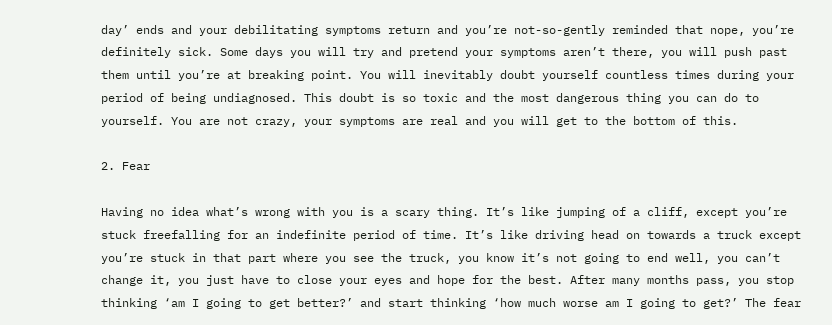day’ ends and your debilitating symptoms return and you’re not-so-gently reminded that nope, you’re definitely sick. Some days you will try and pretend your symptoms aren’t there, you will push past them until you’re at breaking point. You will inevitably doubt yourself countless times during your period of being undiagnosed. This doubt is so toxic and the most dangerous thing you can do to yourself. You are not crazy, your symptoms are real and you will get to the bottom of this.

2. Fear

Having no idea what’s wrong with you is a scary thing. It’s like jumping of a cliff, except you’re stuck freefalling for an indefinite period of time. It’s like driving head on towards a truck except you’re stuck in that part where you see the truck, you know it’s not going to end well, you can’t change it, you just have to close your eyes and hope for the best. After many months pass, you stop thinking ‘am I going to get better?’ and start thinking ‘how much worse am I going to get?’ The fear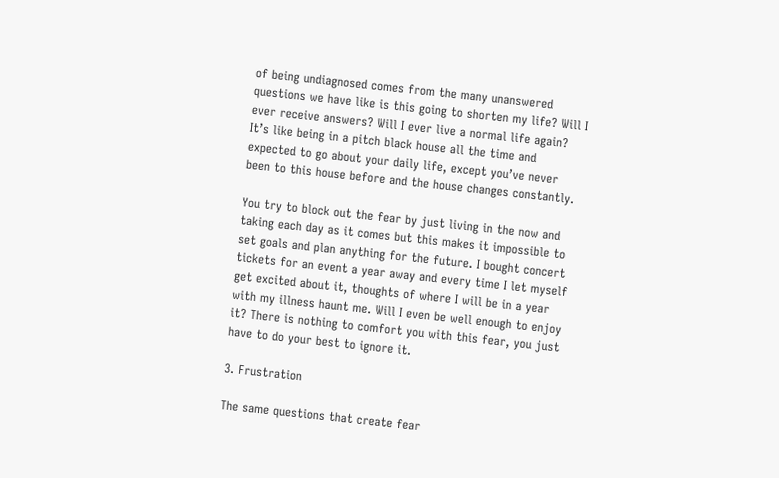of being undiagnosed comes from the many unanswered questions we have like is this going to shorten my life? Will I ever receive answers? Will I ever live a normal life again? It’s like being in a pitch black house all the time and expected to go about your daily life, except you’ve never been to this house before and the house changes constantly.

You try to block out the fear by just living in the now and taking each day as it comes but this makes it impossible to set goals and plan anything for the future. I bought concert tickets for an event a year away and every time I let myself get excited about it, thoughts of where I will be in a year with my illness haunt me. Will I even be well enough to enjoy it? There is nothing to comfort you with this fear, you just have to do your best to ignore it.

3. Frustration

The same questions that create fear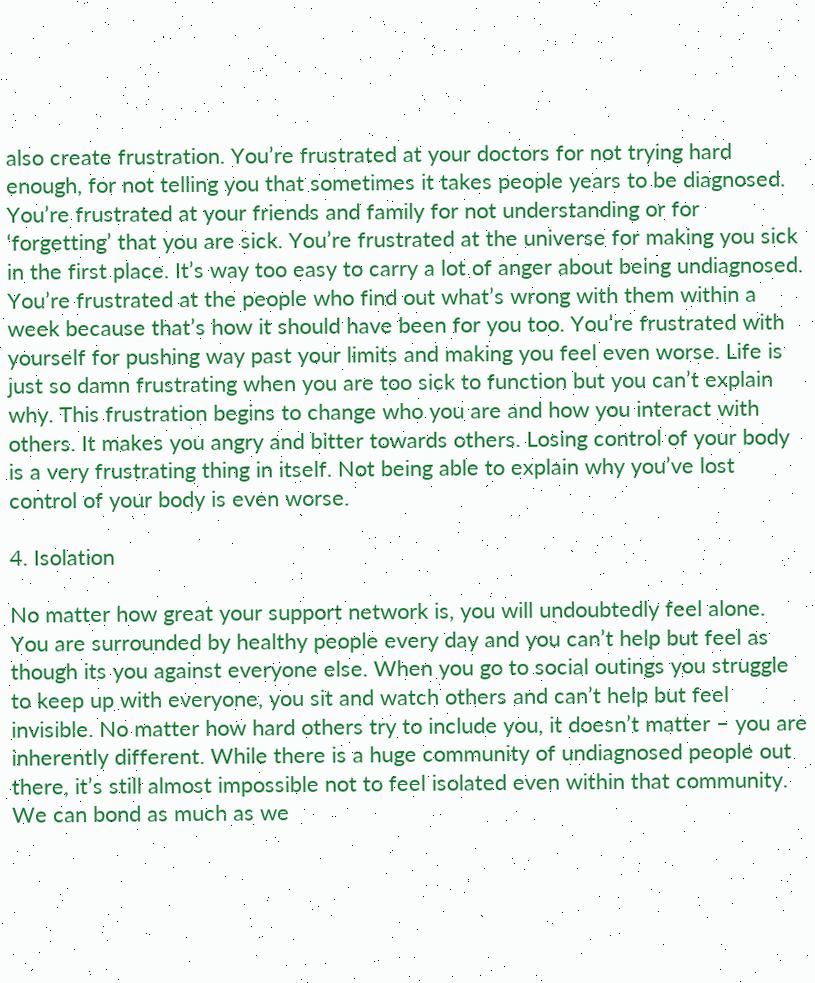also create frustration. You’re frustrated at your doctors for not trying hard enough, for not telling you that sometimes it takes people years to be diagnosed. You’re frustrated at your friends and family for not understanding or for ‘forgetting’ that you are sick. You’re frustrated at the universe for making you sick in the first place. It’s way too easy to carry a lot of anger about being undiagnosed. You’re frustrated at the people who find out what’s wrong with them within a week because that’s how it should have been for you too. You’re frustrated with yourself for pushing way past your limits and making you feel even worse. Life is just so damn frustrating when you are too sick to function but you can’t explain why. This frustration begins to change who you are and how you interact with others. It makes you angry and bitter towards others. Losing control of your body is a very frustrating thing in itself. Not being able to explain why you’ve lost control of your body is even worse.

4. Isolation

No matter how great your support network is, you will undoubtedly feel alone. You are surrounded by healthy people every day and you can’t help but feel as though its you against everyone else. When you go to social outings you struggle to keep up with everyone, you sit and watch others and can’t help but feel invisible. No matter how hard others try to include you, it doesn’t matter – you are inherently different. While there is a huge community of undiagnosed people out there, it’s still almost impossible not to feel isolated even within that community. We can bond as much as we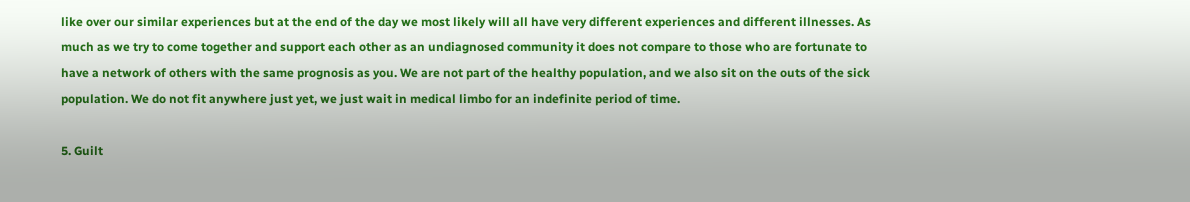like over our similar experiences but at the end of the day we most likely will all have very different experiences and different illnesses. As much as we try to come together and support each other as an undiagnosed community it does not compare to those who are fortunate to have a network of others with the same prognosis as you. We are not part of the healthy population, and we also sit on the outs of the sick population. We do not fit anywhere just yet, we just wait in medical limbo for an indefinite period of time.

5. Guilt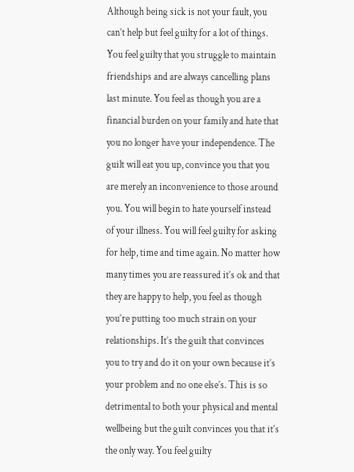Although being sick is not your fault, you can’t help but feel guilty for a lot of things. You feel guilty that you struggle to maintain friendships and are always cancelling plans last minute. You feel as though you are a financial burden on your family and hate that you no longer have your independence. The guilt will eat you up, convince you that you are merely an inconvenience to those around you. You will begin to hate yourself instead of your illness. You will feel guilty for asking for help, time and time again. No matter how many times you are reassured it’s ok and that they are happy to help, you feel as though you’re putting too much strain on your relationships. It’s the guilt that convinces you to try and do it on your own because it’s your problem and no one else’s. This is so detrimental to both your physical and mental wellbeing but the guilt convinces you that it’s the only way. You feel guilty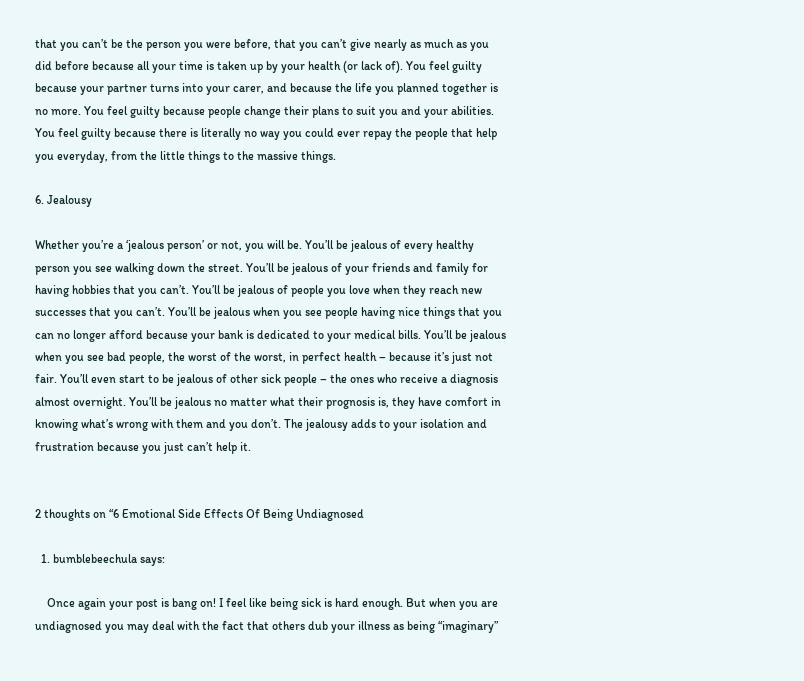that you can’t be the person you were before, that you can’t give nearly as much as you did before because all your time is taken up by your health (or lack of). You feel guilty because your partner turns into your carer, and because the life you planned together is no more. You feel guilty because people change their plans to suit you and your abilities. You feel guilty because there is literally no way you could ever repay the people that help you everyday, from the little things to the massive things.

6. Jealousy

Whether you’re a ‘jealous person’ or not, you will be. You’ll be jealous of every healthy person you see walking down the street. You’ll be jealous of your friends and family for having hobbies that you can’t. You’ll be jealous of people you love when they reach new successes that you can’t. You’ll be jealous when you see people having nice things that you can no longer afford because your bank is dedicated to your medical bills. You’ll be jealous when you see bad people, the worst of the worst, in perfect health – because it’s just not fair. You’ll even start to be jealous of other sick people – the ones who receive a diagnosis almost overnight. You’ll be jealous no matter what their prognosis is, they have comfort in knowing what’s wrong with them and you don’t. The jealousy adds to your isolation and frustration because you just can’t help it.


2 thoughts on “6 Emotional Side Effects Of Being Undiagnosed

  1. bumblebeechula says:

    Once again your post is bang on! I feel like being sick is hard enough. But when you are undiagnosed you may deal with the fact that others dub your illness as being “imaginary”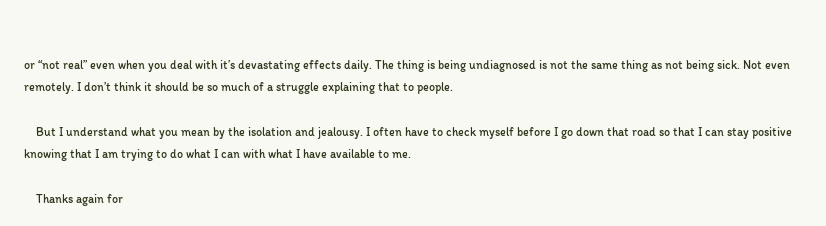or “not real” even when you deal with it’s devastating effects daily. The thing is being undiagnosed is not the same thing as not being sick. Not even remotely. I don’t think it should be so much of a struggle explaining that to people.

    But I understand what you mean by the isolation and jealousy. I often have to check myself before I go down that road so that I can stay positive knowing that I am trying to do what I can with what I have available to me.

    Thanks again for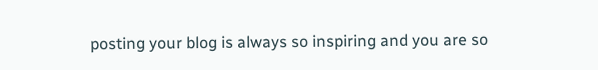posting your blog is always so inspiring and you are so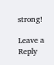strong!

Leave a Reply